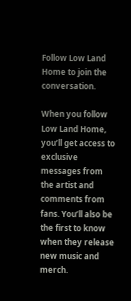Follow Low Land Home to join the conversation.

When you follow Low Land Home, you’ll get access to exclusive messages from the artist and comments from fans. You’ll also be the first to know when they release new music and merch.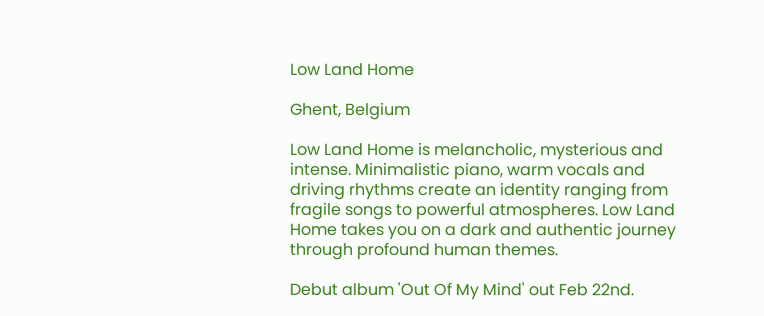Low Land Home

Ghent, Belgium

Low Land Home is melancholic, mysterious and intense. Minimalistic piano, warm vocals and driving rhythms create an identity ranging from fragile songs to powerful atmospheres. Low Land Home takes you on a dark and authentic journey through profound human themes.

Debut album 'Out Of My Mind' out Feb 22nd.